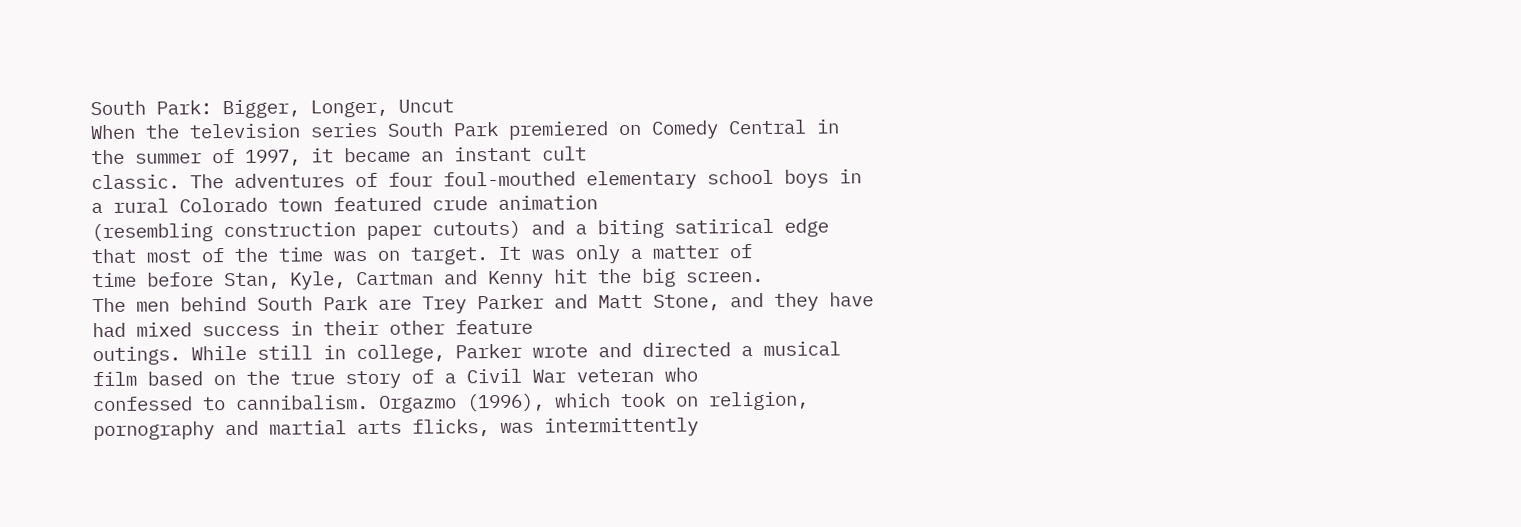South Park: Bigger, Longer, Uncut
When the television series South Park premiered on Comedy Central in the summer of 1997, it became an instant cult
classic. The adventures of four foul-mouthed elementary school boys in a rural Colorado town featured crude animation
(resembling construction paper cutouts) and a biting satirical edge that most of the time was on target. It was only a matter of
time before Stan, Kyle, Cartman and Kenny hit the big screen.
The men behind South Park are Trey Parker and Matt Stone, and they have had mixed success in their other feature
outings. While still in college, Parker wrote and directed a musical film based on the true story of a Civil War veteran who
confessed to cannibalism. Orgazmo (1996), which took on religion, pornography and martial arts flicks, was intermittently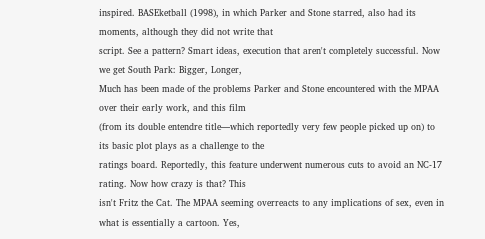inspired. BASEketball (1998), in which Parker and Stone starred, also had its moments, although they did not write that
script. See a pattern? Smart ideas, execution that aren't completely successful. Now we get South Park: Bigger, Longer,
Much has been made of the problems Parker and Stone encountered with the MPAA over their early work, and this film
(from its double entendre title—which reportedly very few people picked up on) to its basic plot plays as a challenge to the
ratings board. Reportedly, this feature underwent numerous cuts to avoid an NC-17 rating. Now how crazy is that? This
isn't Fritz the Cat. The MPAA seeming overreacts to any implications of sex, even in what is essentially a cartoon. Yes,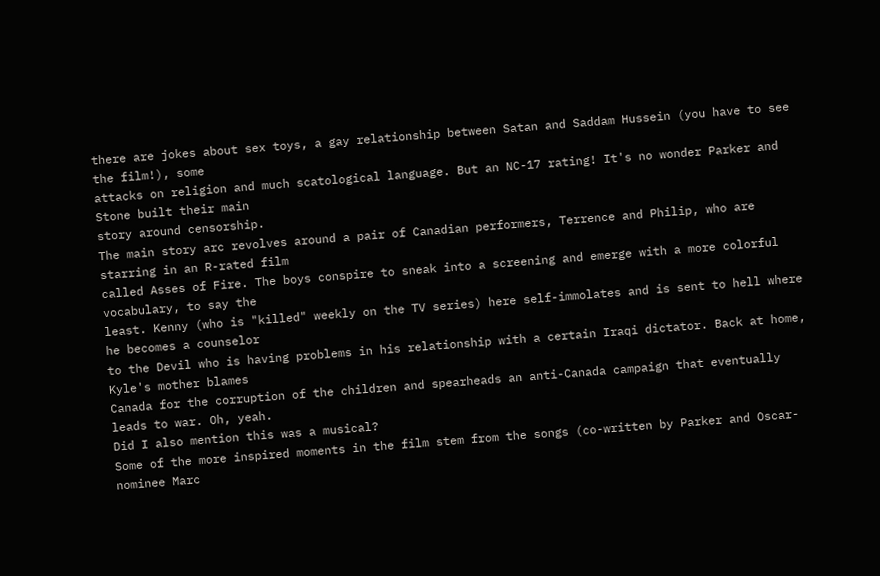there are jokes about sex toys, a gay relationship between Satan and Saddam Hussein (you have to see the film!), some
attacks on religion and much scatological language. But an NC-17 rating! It's no wonder Parker and Stone built their main
story around censorship.
The main story arc revolves around a pair of Canadian performers, Terrence and Philip, who are starring in an R-rated film
called Asses of Fire. The boys conspire to sneak into a screening and emerge with a more colorful vocabulary, to say the
least. Kenny (who is "killed" weekly on the TV series) here self-immolates and is sent to hell where he becomes a counselor
to the Devil who is having problems in his relationship with a certain Iraqi dictator. Back at home, Kyle's mother blames
Canada for the corruption of the children and spearheads an anti-Canada campaign that eventually leads to war. Oh, yeah.
Did I also mention this was a musical?
Some of the more inspired moments in the film stem from the songs (co-written by Parker and Oscar-nominee Marc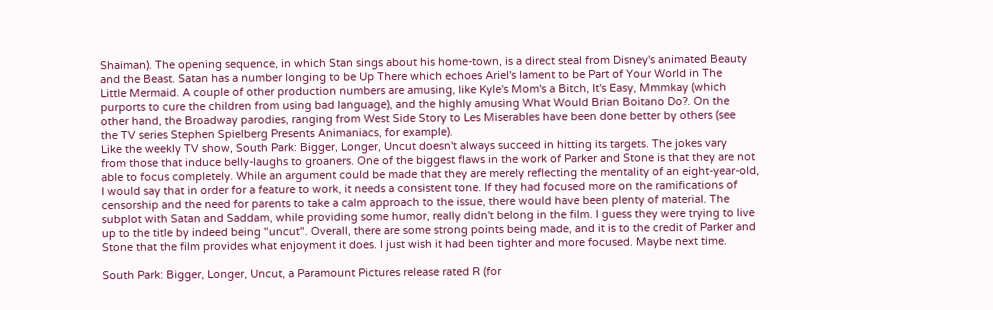Shaiman). The opening sequence, in which Stan sings about his home-town, is a direct steal from Disney's animated Beauty
and the Beast. Satan has a number longing to be Up There which echoes Ariel's lament to be Part of Your World in The
Little Mermaid. A couple of other production numbers are amusing, like Kyle's Mom's a Bitch, It's Easy, Mmmkay (which
purports to cure the children from using bad language), and the highly amusing What Would Brian Boitano Do?. On the
other hand, the Broadway parodies, ranging from West Side Story to Les Miserables have been done better by others (see
the TV series Stephen Spielberg Presents Animaniacs, for example).
Like the weekly TV show, South Park: Bigger, Longer, Uncut doesn't always succeed in hitting its targets. The jokes vary
from those that induce belly-laughs to groaners. One of the biggest flaws in the work of Parker and Stone is that they are not
able to focus completely. While an argument could be made that they are merely reflecting the mentality of an eight-year-old,
I would say that in order for a feature to work, it needs a consistent tone. If they had focused more on the ramifications of
censorship and the need for parents to take a calm approach to the issue, there would have been plenty of material. The
subplot with Satan and Saddam, while providing some humor, really didn't belong in the film. I guess they were trying to live
up to the title by indeed being "uncut". Overall, there are some strong points being made, and it is to the credit of Parker and
Stone that the film provides what enjoyment it does. I just wish it had been tighter and more focused. Maybe next time.

South Park: Bigger, Longer, Uncut, a Paramount Pictures release rated R (for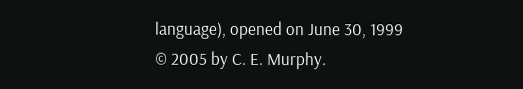language), opened on June 30, 1999
© 2005 by C. E. Murphy.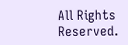All Rights Reserved.